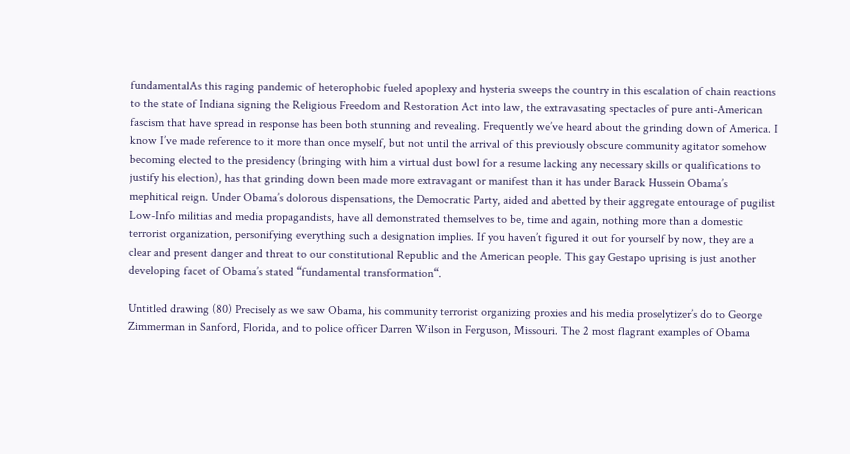fundamentalAs this raging pandemic of heterophobic fueled apoplexy and hysteria sweeps the country in this escalation of chain reactions to the state of Indiana signing the Religious Freedom and Restoration Act into law, the extravasating spectacles of pure anti-American fascism that have spread in response has been both stunning and revealing. Frequently we’ve heard about the grinding down of America. I know I’ve made reference to it more than once myself, but not until the arrival of this previously obscure community agitator somehow becoming elected to the presidency (bringing with him a virtual dust bowl for a resume lacking any necessary skills or qualifications to justify his election), has that grinding down been made more extravagant or manifest than it has under Barack Hussein Obama’s mephitical reign. Under Obama’s dolorous dispensations, the Democratic Party, aided and abetted by their aggregate entourage of pugilist Low-Info militias and media propagandists, have all demonstrated themselves to be, time and again, nothing more than a domestic terrorist organization, personifying everything such a designation implies. If you haven’t figured it out for yourself by now, they are a clear and present danger and threat to our constitutional Republic and the American people. This gay Gestapo uprising is just another developing facet of Obama’s stated “fundamental transformation“.

Untitled drawing (80) Precisely as we saw Obama, his community terrorist organizing proxies and his media proselytizer’s do to George Zimmerman in Sanford, Florida, and to police officer Darren Wilson in Ferguson, Missouri. The 2 most flagrant examples of Obama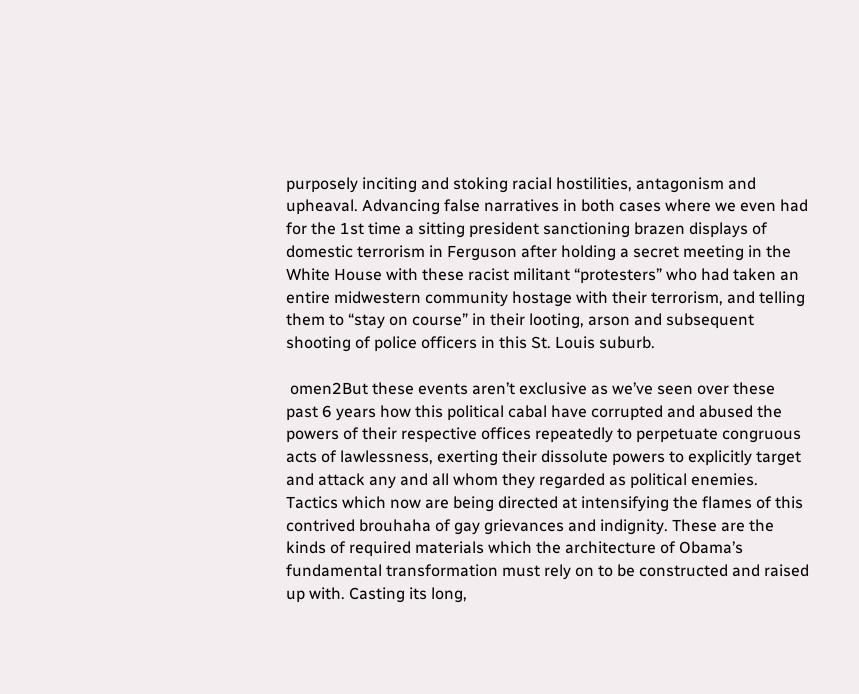purposely inciting and stoking racial hostilities, antagonism and upheaval. Advancing false narratives in both cases where we even had for the 1st time a sitting president sanctioning brazen displays of domestic terrorism in Ferguson after holding a secret meeting in the White House with these racist militant “protesters” who had taken an entire midwestern community hostage with their terrorism, and telling them to “stay on course” in their looting, arson and subsequent shooting of police officers in this St. Louis suburb.

 omen2But these events aren’t exclusive as we’ve seen over these past 6 years how this political cabal have corrupted and abused the powers of their respective offices repeatedly to perpetuate congruous acts of lawlessness, exerting their dissolute powers to explicitly target and attack any and all whom they regarded as political enemies. Tactics which now are being directed at intensifying the flames of this contrived brouhaha of gay grievances and indignity. These are the kinds of required materials which the architecture of Obama’s fundamental transformation must rely on to be constructed and raised up with. Casting its long,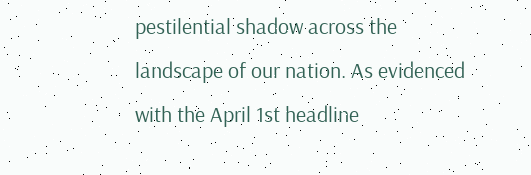pestilential shadow across the landscape of our nation. As evidenced with the April 1st headline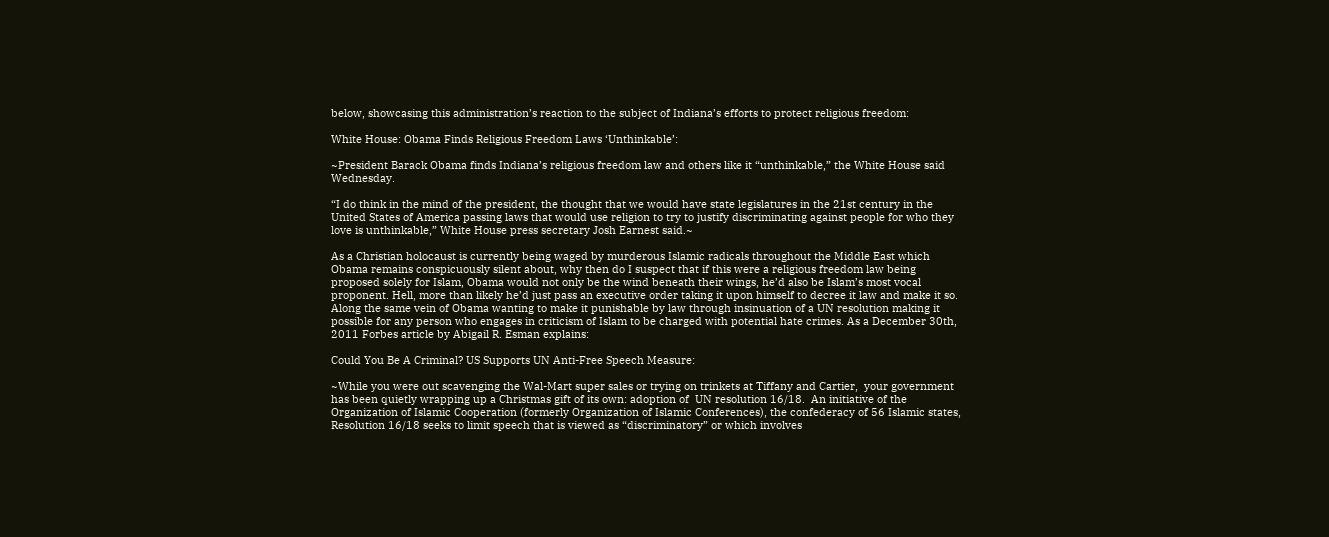below, showcasing this administration’s reaction to the subject of Indiana’s efforts to protect religious freedom:

White House: Obama Finds Religious Freedom Laws ‘Unthinkable’:

~President Barack Obama finds Indiana’s religious freedom law and others like it “unthinkable,” the White House said Wednesday.

“I do think in the mind of the president, the thought that we would have state legislatures in the 21st century in the United States of America passing laws that would use religion to try to justify discriminating against people for who they love is unthinkable,” White House press secretary Josh Earnest said.~

As a Christian holocaust is currently being waged by murderous Islamic radicals throughout the Middle East which Obama remains conspicuously silent about, why then do I suspect that if this were a religious freedom law being proposed solely for Islam, Obama would not only be the wind beneath their wings, he’d also be Islam’s most vocal proponent. Hell, more than likely he’d just pass an executive order taking it upon himself to decree it law and make it so. Along the same vein of Obama wanting to make it punishable by law through insinuation of a UN resolution making it possible for any person who engages in criticism of Islam to be charged with potential hate crimes. As a December 30th, 2011 Forbes article by Abigail R. Esman explains:

Could You Be A Criminal? US Supports UN Anti-Free Speech Measure:

~While you were out scavenging the Wal-Mart super sales or trying on trinkets at Tiffany and Cartier,  your government has been quietly wrapping up a Christmas gift of its own: adoption of  UN resolution 16/18.  An initiative of the Organization of Islamic Cooperation (formerly Organization of Islamic Conferences), the confederacy of 56 Islamic states, Resolution 16/18 seeks to limit speech that is viewed as “discriminatory” or which involves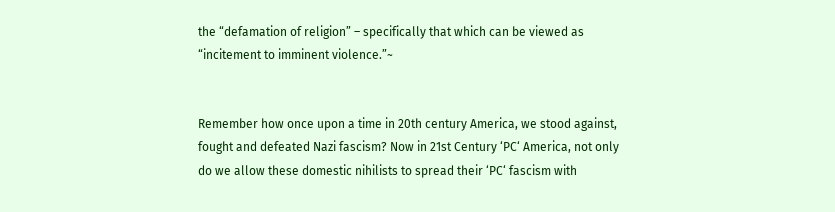the “defamation of religion” – specifically that which can be viewed as “incitement to imminent violence.”~


Remember how once upon a time in 20th century America, we stood against, fought and defeated Nazi fascism? Now in 21st Century ‘PC‘ America, not only do we allow these domestic nihilists to spread their ‘PC‘ fascism with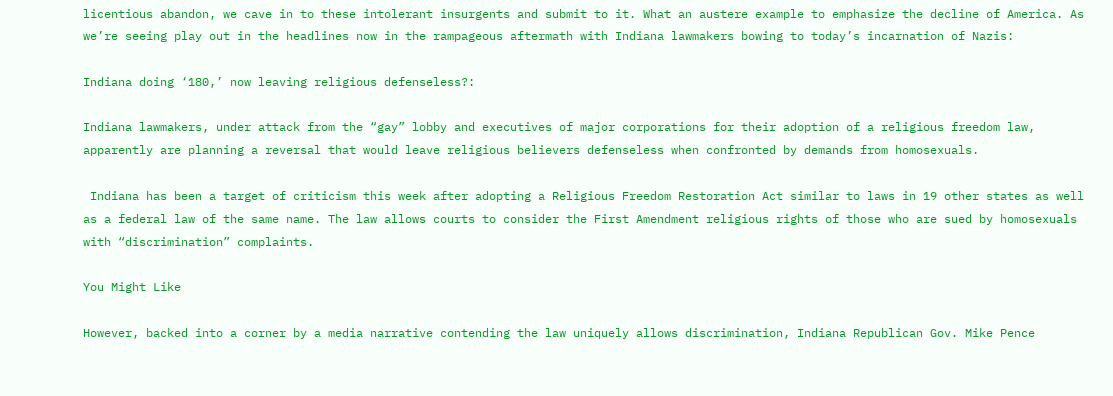licentious abandon, we cave in to these intolerant insurgents and submit to it. What an austere example to emphasize the decline of America. As we’re seeing play out in the headlines now in the rampageous aftermath with Indiana lawmakers bowing to today’s incarnation of Nazis:

Indiana doing ‘180,’ now leaving religious defenseless?:

Indiana lawmakers, under attack from the “gay” lobby and executives of major corporations for their adoption of a religious freedom law, apparently are planning a reversal that would leave religious believers defenseless when confronted by demands from homosexuals.

 Indiana has been a target of criticism this week after adopting a Religious Freedom Restoration Act similar to laws in 19 other states as well as a federal law of the same name. The law allows courts to consider the First Amendment religious rights of those who are sued by homosexuals with “discrimination” complaints.

You Might Like

However, backed into a corner by a media narrative contending the law uniquely allows discrimination, Indiana Republican Gov. Mike Pence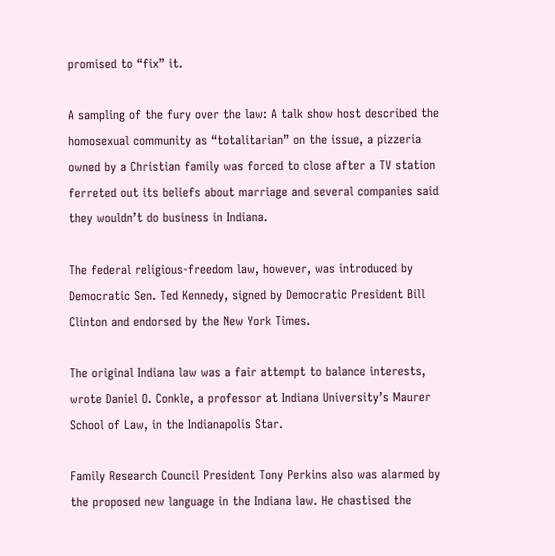promised to “fix” it.

A sampling of the fury over the law: A talk show host described the homosexual community as “totalitarian” on the issue, a pizzeria owned by a Christian family was forced to close after a TV station ferreted out its beliefs about marriage and several companies said they wouldn’t do business in Indiana.

The federal religious-freedom law, however, was introduced by Democratic Sen. Ted Kennedy, signed by Democratic President Bill Clinton and endorsed by the New York Times.

The original Indiana law was a fair attempt to balance interests, wrote Daniel O. Conkle, a professor at Indiana University’s Maurer School of Law, in the Indianapolis Star.

Family Research Council President Tony Perkins also was alarmed by the proposed new language in the Indiana law. He chastised the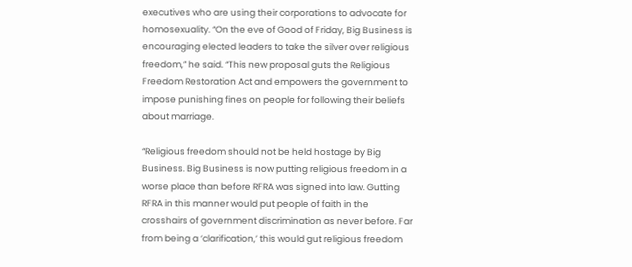executives who are using their corporations to advocate for homosexuality. “On the eve of Good of Friday, Big Business is encouraging elected leaders to take the silver over religious freedom,” he said. “This new proposal guts the Religious Freedom Restoration Act and empowers the government to impose punishing fines on people for following their beliefs about marriage.

“Religious freedom should not be held hostage by Big Business. Big Business is now putting religious freedom in a worse place than before RFRA was signed into law. Gutting RFRA in this manner would put people of faith in the crosshairs of government discrimination as never before. Far from being a ‘clarification,’ this would gut religious freedom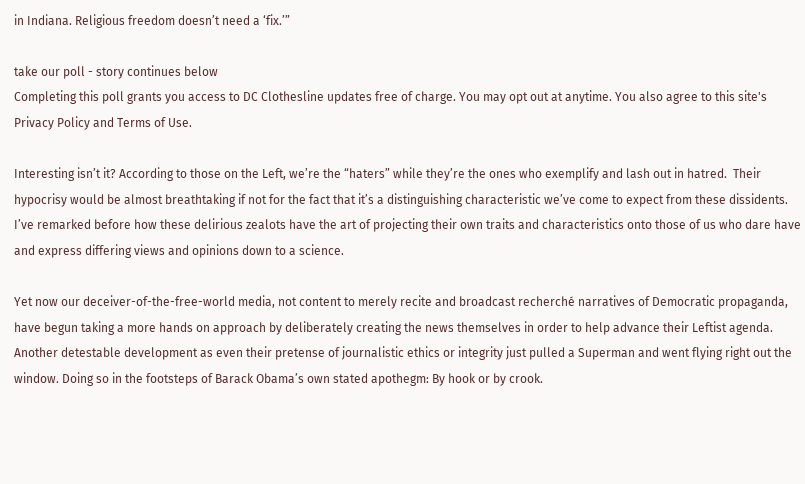in Indiana. Religious freedom doesn’t need a ‘fix.’”

take our poll - story continues below
Completing this poll grants you access to DC Clothesline updates free of charge. You may opt out at anytime. You also agree to this site's Privacy Policy and Terms of Use.

Interesting isn’t it? According to those on the Left, we’re the “haters” while they’re the ones who exemplify and lash out in hatred.  Their hypocrisy would be almost breathtaking if not for the fact that it’s a distinguishing characteristic we’ve come to expect from these dissidents. I’ve remarked before how these delirious zealots have the art of projecting their own traits and characteristics onto those of us who dare have and express differing views and opinions down to a science.

Yet now our deceiver-of-the-free-world media, not content to merely recite and broadcast recherché narratives of Democratic propaganda, have begun taking a more hands on approach by deliberately creating the news themselves in order to help advance their Leftist agenda. Another detestable development as even their pretense of journalistic ethics or integrity just pulled a Superman and went flying right out the window. Doing so in the footsteps of Barack Obama’s own stated apothegm: By hook or by crook.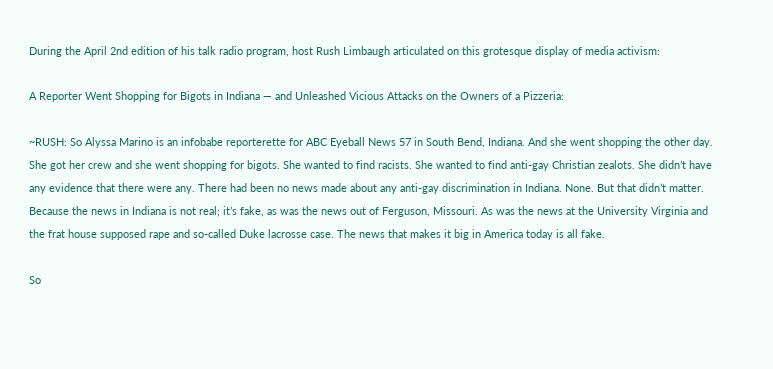During the April 2nd edition of his talk radio program, host Rush Limbaugh articulated on this grotesque display of media activism:

A Reporter Went Shopping for Bigots in Indiana — and Unleashed Vicious Attacks on the Owners of a Pizzeria:

~RUSH: So Alyssa Marino is an infobabe reporterette for ABC Eyeball News 57 in South Bend, Indiana. And she went shopping the other day. She got her crew and she went shopping for bigots. She wanted to find racists. She wanted to find anti-gay Christian zealots. She didn’t have any evidence that there were any. There had been no news made about any anti-gay discrimination in Indiana. None. But that didn’t matter. Because the news in Indiana is not real; it’s fake, as was the news out of Ferguson, Missouri. As was the news at the University Virginia and the frat house supposed rape and so-called Duke lacrosse case. The news that makes it big in America today is all fake.

So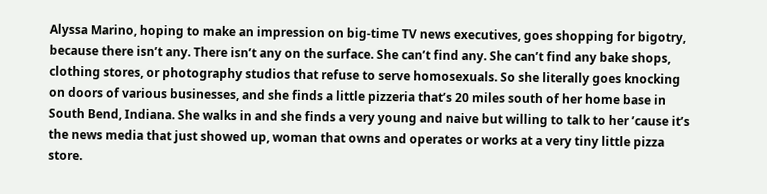Alyssa Marino, hoping to make an impression on big-time TV news executives, goes shopping for bigotry, because there isn’t any. There isn’t any on the surface. She can’t find any. She can’t find any bake shops, clothing stores, or photography studios that refuse to serve homosexuals. So she literally goes knocking on doors of various businesses, and she finds a little pizzeria that’s 20 miles south of her home base in South Bend, Indiana. She walks in and she finds a very young and naive but willing to talk to her ’cause it’s the news media that just showed up, woman that owns and operates or works at a very tiny little pizza store.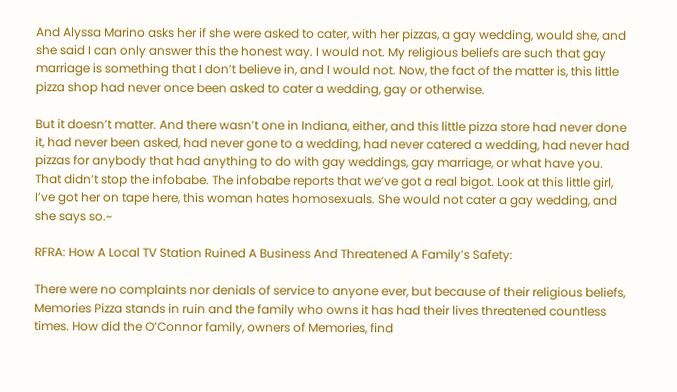And Alyssa Marino asks her if she were asked to cater, with her pizzas, a gay wedding, would she, and she said I can only answer this the honest way. I would not. My religious beliefs are such that gay marriage is something that I don’t believe in, and I would not. Now, the fact of the matter is, this little pizza shop had never once been asked to cater a wedding, gay or otherwise.

But it doesn’t matter. And there wasn’t one in Indiana, either, and this little pizza store had never done it, had never been asked, had never gone to a wedding, had never catered a wedding, had never had pizzas for anybody that had anything to do with gay weddings, gay marriage, or what have you. That didn’t stop the infobabe. The infobabe reports that we’ve got a real bigot. Look at this little girl, I’ve got her on tape here, this woman hates homosexuals. She would not cater a gay wedding, and she says so.~

RFRA: How A Local TV Station Ruined A Business And Threatened A Family’s Safety:

There were no complaints nor denials of service to anyone ever, but because of their religious beliefs, Memories Pizza stands in ruin and the family who owns it has had their lives threatened countless times. How did the O’Connor family, owners of Memories, find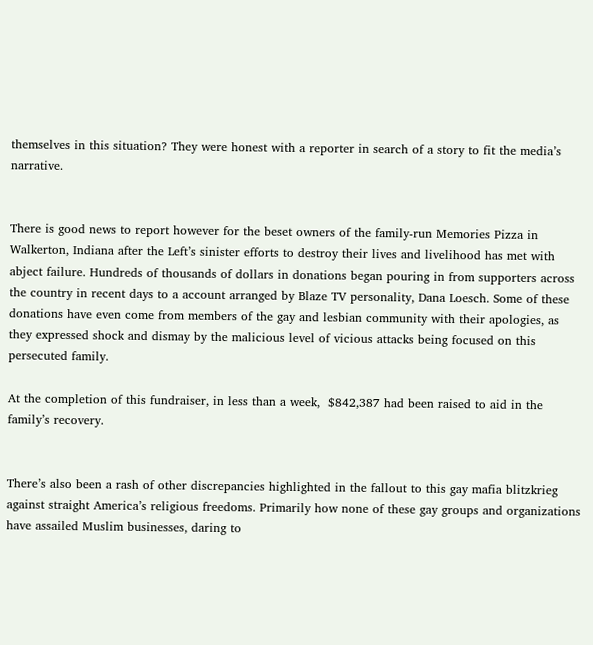themselves in this situation? They were honest with a reporter in search of a story to fit the media’s narrative.


There is good news to report however for the beset owners of the family-run Memories Pizza in Walkerton, Indiana after the Left’s sinister efforts to destroy their lives and livelihood has met with abject failure. Hundreds of thousands of dollars in donations began pouring in from supporters across the country in recent days to a account arranged by Blaze TV personality, Dana Loesch. Some of these donations have even come from members of the gay and lesbian community with their apologies, as they expressed shock and dismay by the malicious level of vicious attacks being focused on this persecuted family.

At the completion of this fundraiser, in less than a week,  $842,387 had been raised to aid in the family’s recovery.


There’s also been a rash of other discrepancies highlighted in the fallout to this gay mafia blitzkrieg against straight America’s religious freedoms. Primarily how none of these gay groups and organizations have assailed Muslim businesses, daring to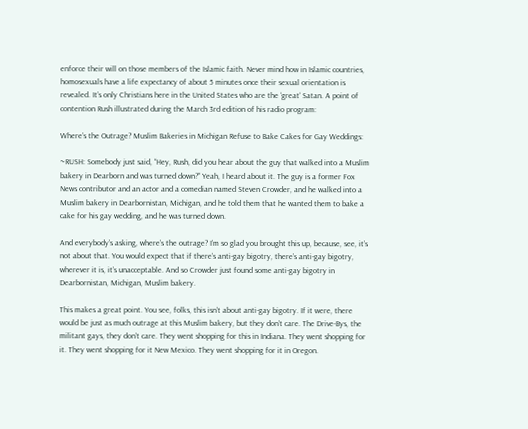enforce their will on those members of the Islamic faith. Never mind how in Islamic countries, homosexuals have a life expectancy of about 5 minutes once their sexual orientation is revealed. It’s only Christians here in the United States who are the ‘great‘ Satan. A point of contention Rush illustrated during the March 3rd edition of his radio program:

Where’s the Outrage? Muslim Bakeries in Michigan Refuse to Bake Cakes for Gay Weddings:

~RUSH: Somebody just said, “Hey, Rush, did you hear about the guy that walked into a Muslim bakery in Dearborn and was turned down?” Yeah, I heard about it. The guy is a former Fox News contributor and an actor and a comedian named Steven Crowder, and he walked into a Muslim bakery in Dearbornistan, Michigan, and he told them that he wanted them to bake a cake for his gay wedding, and he was turned down.

And everybody’s asking, where’s the outrage? I’m so glad you brought this up, because, see, it’s not about that. You would expect that if there’s anti-gay bigotry, there’s anti-gay bigotry, wherever it is, it’s unacceptable. And so Crowder just found some anti-gay bigotry in Dearbornistan, Michigan, Muslim bakery.

This makes a great point. You see, folks, this isn’t about anti-gay bigotry. If it were, there would be just as much outrage at this Muslim bakery, but they don’t care. The Drive-Bys, the militant gays, they don’t care. They went shopping for this in Indiana. They went shopping for it. They went shopping for it New Mexico. They went shopping for it in Oregon.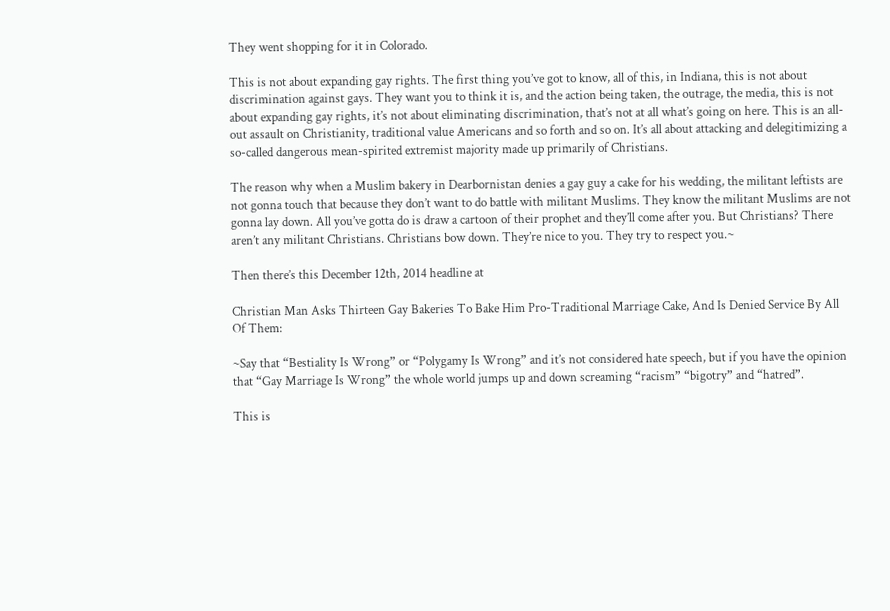They went shopping for it in Colorado.

This is not about expanding gay rights. The first thing you’ve got to know, all of this, in Indiana, this is not about discrimination against gays. They want you to think it is, and the action being taken, the outrage, the media, this is not about expanding gay rights, it’s not about eliminating discrimination, that’s not at all what’s going on here. This is an all-out assault on Christianity, traditional value Americans and so forth and so on. It’s all about attacking and delegitimizing a so-called dangerous mean-spirited extremist majority made up primarily of Christians.

The reason why when a Muslim bakery in Dearbornistan denies a gay guy a cake for his wedding, the militant leftists are not gonna touch that because they don’t want to do battle with militant Muslims. They know the militant Muslims are not gonna lay down. All you’ve gotta do is draw a cartoon of their prophet and they’ll come after you. But Christians? There aren’t any militant Christians. Christians bow down. They’re nice to you. They try to respect you.~

Then there’s this December 12th, 2014 headline at

Christian Man Asks Thirteen Gay Bakeries To Bake Him Pro-Traditional Marriage Cake, And Is Denied Service By All Of Them:

~Say that “Bestiality Is Wrong” or “Polygamy Is Wrong” and it’s not considered hate speech, but if you have the opinion that “Gay Marriage Is Wrong” the whole world jumps up and down screaming “racism” “bigotry” and “hatred”.

This is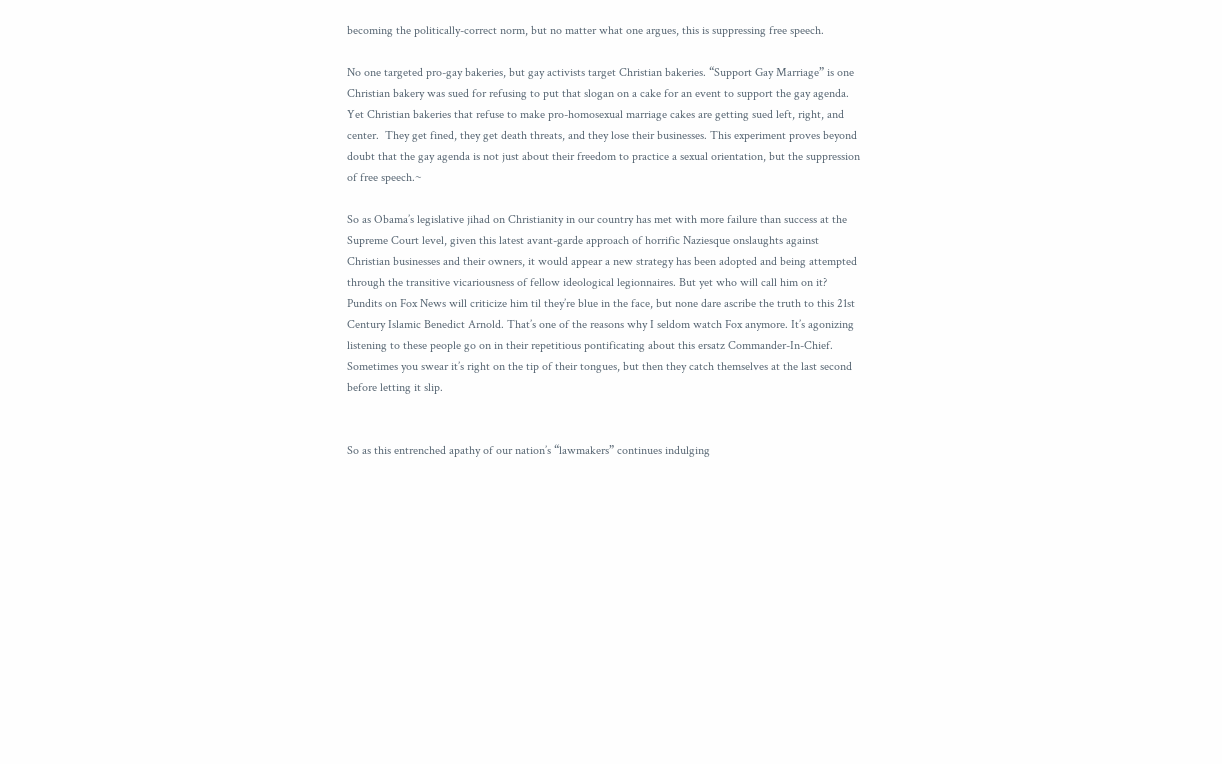becoming the politically-correct norm, but no matter what one argues, this is suppressing free speech.

No one targeted pro-gay bakeries, but gay activists target Christian bakeries. “Support Gay Marriage” is one Christian bakery was sued for refusing to put that slogan on a cake for an event to support the gay agenda. Yet Christian bakeries that refuse to make pro-homosexual marriage cakes are getting sued left, right, and center.  They get fined, they get death threats, and they lose their businesses. This experiment proves beyond doubt that the gay agenda is not just about their freedom to practice a sexual orientation, but the suppression of free speech.~

So as Obama’s legislative jihad on Christianity in our country has met with more failure than success at the Supreme Court level, given this latest avant-garde approach of horrific Naziesque onslaughts against Christian businesses and their owners, it would appear a new strategy has been adopted and being attempted through the transitive vicariousness of fellow ideological legionnaires. But yet who will call him on it? Pundits on Fox News will criticize him til they’re blue in the face, but none dare ascribe the truth to this 21st Century Islamic Benedict Arnold. That’s one of the reasons why I seldom watch Fox anymore. It’s agonizing listening to these people go on in their repetitious pontificating about this ersatz Commander-In-Chief. Sometimes you swear it’s right on the tip of their tongues, but then they catch themselves at the last second before letting it slip.


So as this entrenched apathy of our nation’s “lawmakers” continues indulging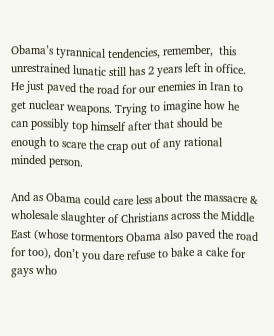Obama’s tyrannical tendencies, remember,  this unrestrained lunatic still has 2 years left in office. He just paved the road for our enemies in Iran to get nuclear weapons. Trying to imagine how he can possibly top himself after that should be enough to scare the crap out of any rational minded person.

And as Obama could care less about the massacre & wholesale slaughter of Christians across the Middle East (whose tormentors Obama also paved the road for too), don’t you dare refuse to bake a cake for gays who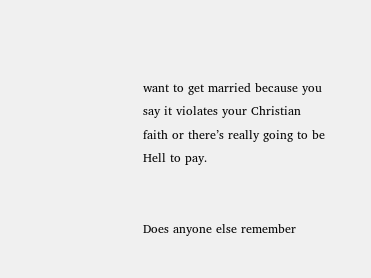want to get married because you say it violates your Christian faith or there’s really going to be Hell to pay.


Does anyone else remember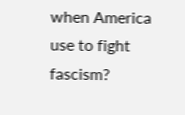when America use to fight fascism?